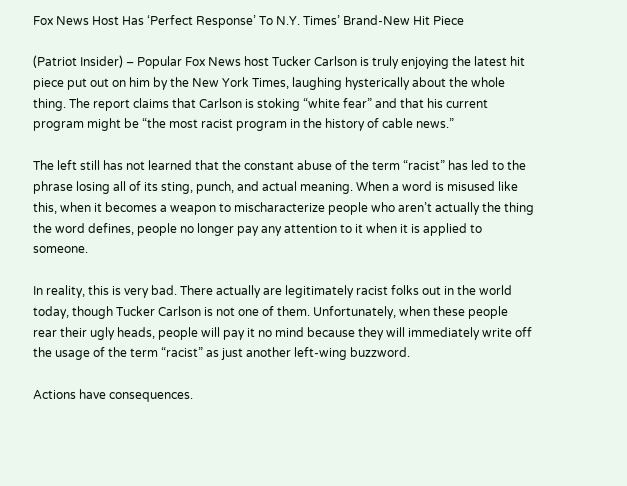Fox News Host Has ‘Perfect Response’ To N.Y. Times’ Brand-New Hit Piece

(Patriot Insider) – Popular Fox News host Tucker Carlson is truly enjoying the latest hit piece put out on him by the New York Times, laughing hysterically about the whole thing. The report claims that Carlson is stoking “white fear” and that his current program might be “the most racist program in the history of cable news.”

The left still has not learned that the constant abuse of the term “racist” has led to the phrase losing all of its sting, punch, and actual meaning. When a word is misused like this, when it becomes a weapon to mischaracterize people who aren’t actually the thing the word defines, people no longer pay any attention to it when it is applied to someone.

In reality, this is very bad. There actually are legitimately racist folks out in the world today, though Tucker Carlson is not one of them. Unfortunately, when these people rear their ugly heads, people will pay it no mind because they will immediately write off the usage of the term “racist” as just another left-wing buzzword.

Actions have consequences.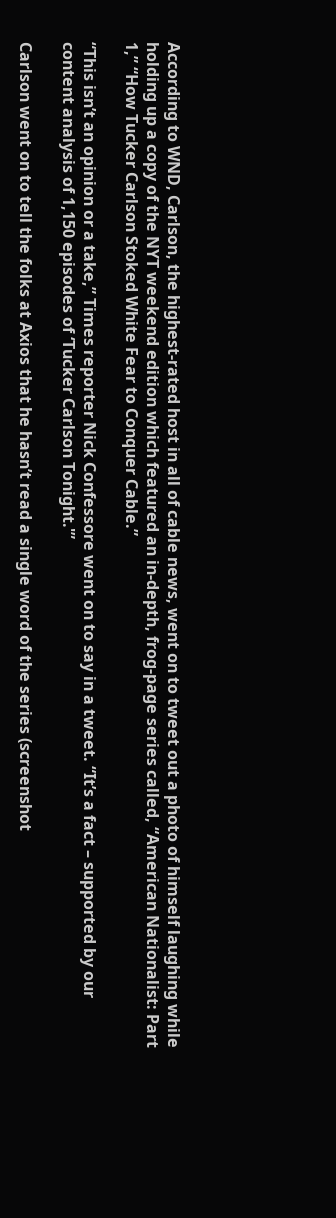According to WND, Carlson, the highest-rated host in all of cable news, went on to tweet out a photo of himself laughing while holding up a copy of the NYT weekend edition which featured an in-depth, frog-page series called, “American Nationalist: Part 1,” “How Tucker Carlson Stoked White Fear to Conquer Cable.”

“This isn’t an opinion or a take,” Times reporter Nick Confessore went on to say in a tweet. “It’s a fact – supported by our content analysis of 1,150 episodes of ‘Tucker Carlson Tonight.'”

Carlson went on to tell the folks at Axios that he hasn’t read a single word of the series (screenshot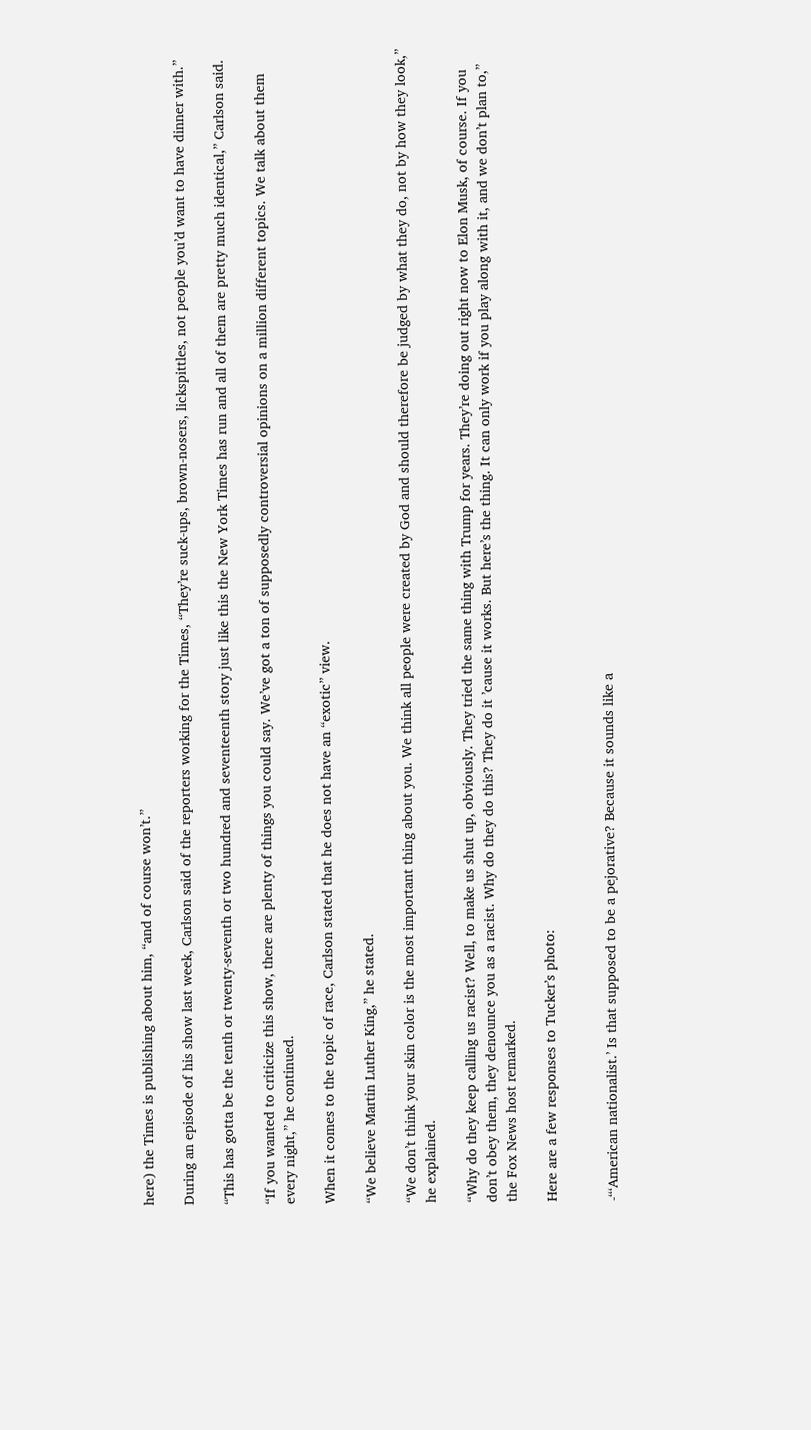here) the Times is publishing about him, “and of course won’t.”

During an episode of his show last week, Carlson said of the reporters working for the Times, “They’re suck-ups, brown-nosers, lickspittles, not people you’d want to have dinner with.”

“This has gotta be the tenth or twenty-seventh or two hundred and seventeenth story just like this the New York Times has run and all of them are pretty much identical,” Carlson said.

“If you wanted to criticize this show, there are plenty of things you could say. We’ve got a ton of supposedly controversial opinions on a million different topics. We talk about them every night,” he continued.

When it comes to the topic of race, Carlson stated that he does not have an “exotic” view.

“We believe Martin Luther King,” he stated.

“We don’t think your skin color is the most important thing about you. We think all people were created by God and should therefore be judged by what they do, not by how they look,” he explained.

“Why do they keep calling us racist? Well, to make us shut up, obviously. They tried the same thing with Trump for years. They’re doing out right now to Elon Musk, of course. If you don’t obey them, they denounce you as a racist. Why do they do this? They do it ’cause it works. But here’s the thing. It can only work if you play along with it, and we don’t plan to,” the Fox News host remarked.

Here are a few responses to Tucker’s photo:


-“‘American nationalist.’ Is that supposed to be a pejorative? Because it sounds like a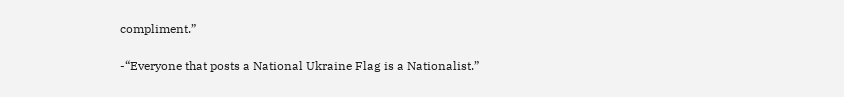compliment.”

-“Everyone that posts a National Ukraine Flag is a Nationalist.”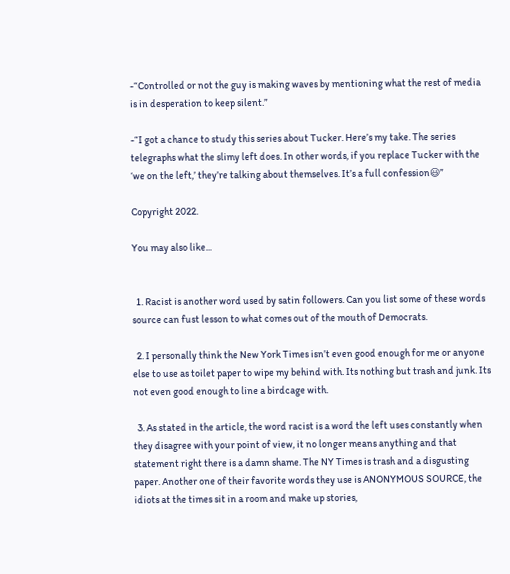-“Controlled or not the guy is making waves by mentioning what the rest of media is in desperation to keep silent.”

-“I got a chance to study this series about Tucker. Here’s my take. The series telegraphs what the slimy left does. In other words, if you replace Tucker with the ‘we on the left,’ they’re talking about themselves. It’s a full confession😃”

Copyright 2022.

You may also like...


  1. Racist is another word used by satin followers. Can you list some of these words source can fust lesson to what comes out of the mouth of Democrats.

  2. I personally think the New York Times isn’t even good enough for me or anyone else to use as toilet paper to wipe my behind with. Its nothing but trash and junk. Its not even good enough to line a birdcage with.

  3. As stated in the article, the word racist is a word the left uses constantly when they disagree with your point of view, it no longer means anything and that statement right there is a damn shame. The NY Times is trash and a disgusting paper. Another one of their favorite words they use is ANONYMOUS SOURCE, the idiots at the times sit in a room and make up stories,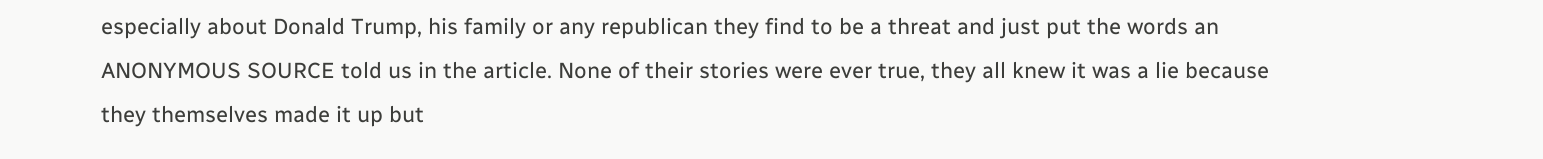especially about Donald Trump, his family or any republican they find to be a threat and just put the words an ANONYMOUS SOURCE told us in the article. None of their stories were ever true, they all knew it was a lie because they themselves made it up but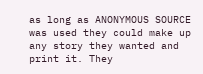as long as ANONYMOUS SOURCE was used they could make up any story they wanted and print it. They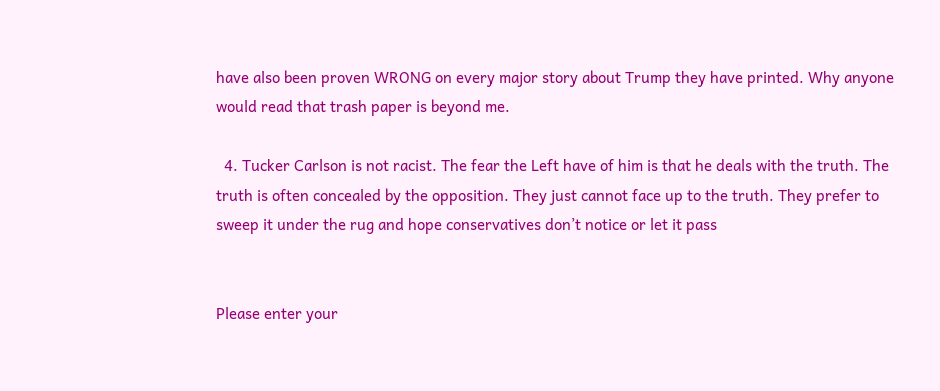have also been proven WRONG on every major story about Trump they have printed. Why anyone would read that trash paper is beyond me.

  4. Tucker Carlson is not racist. The fear the Left have of him is that he deals with the truth. The truth is often concealed by the opposition. They just cannot face up to the truth. They prefer to sweep it under the rug and hope conservatives don’t notice or let it pass


Please enter your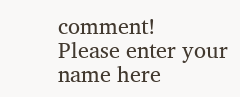comment!
Please enter your name here